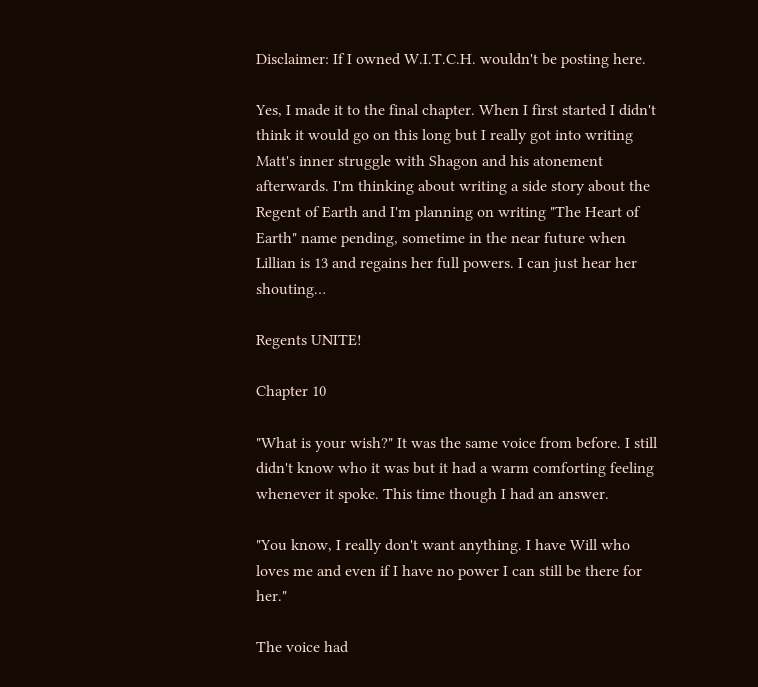Disclaimer: If I owned W.I.T.C.H. wouldn't be posting here.

Yes, I made it to the final chapter. When I first started I didn't think it would go on this long but I really got into writing Matt's inner struggle with Shagon and his atonement afterwards. I'm thinking about writing a side story about the Regent of Earth and I'm planning on writing "The Heart of Earth" name pending, sometime in the near future when Lillian is 13 and regains her full powers. I can just hear her shouting…

Regents UNITE!

Chapter 10

"What is your wish?" It was the same voice from before. I still didn't know who it was but it had a warm comforting feeling whenever it spoke. This time though I had an answer.

"You know, I really don't want anything. I have Will who loves me and even if I have no power I can still be there for her."

The voice had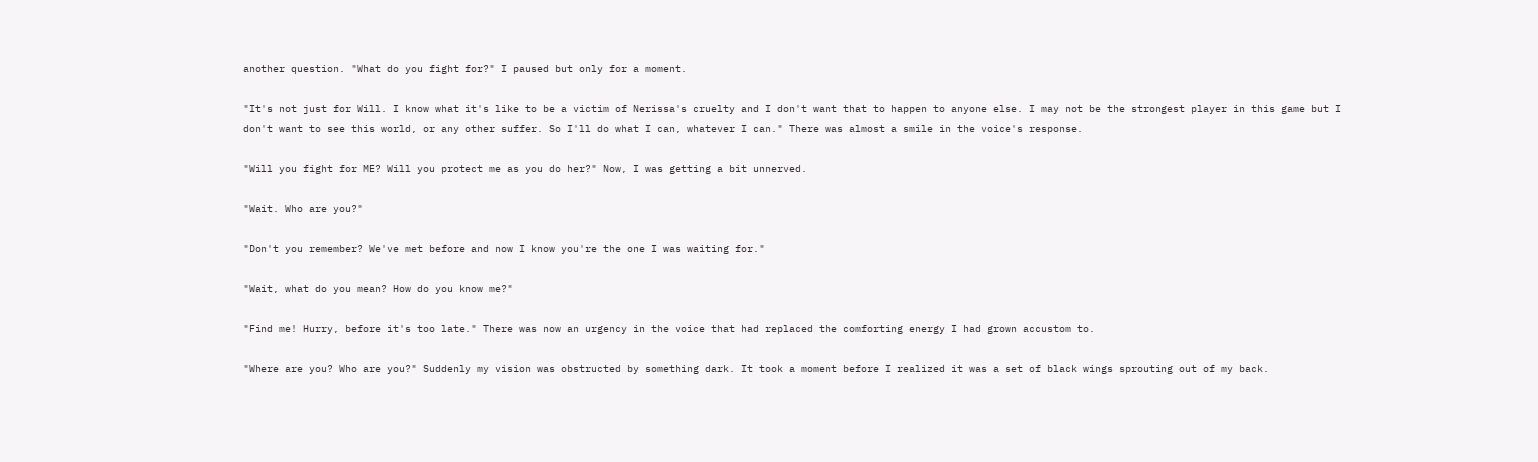another question. "What do you fight for?" I paused but only for a moment.

"It's not just for Will. I know what it's like to be a victim of Nerissa's cruelty and I don't want that to happen to anyone else. I may not be the strongest player in this game but I don't want to see this world, or any other suffer. So I'll do what I can, whatever I can." There was almost a smile in the voice's response.

"Will you fight for ME? Will you protect me as you do her?" Now, I was getting a bit unnerved.

"Wait. Who are you?"

"Don't you remember? We've met before and now I know you're the one I was waiting for."

"Wait, what do you mean? How do you know me?"

"Find me! Hurry, before it's too late." There was now an urgency in the voice that had replaced the comforting energy I had grown accustom to.

"Where are you? Who are you?" Suddenly my vision was obstructed by something dark. It took a moment before I realized it was a set of black wings sprouting out of my back.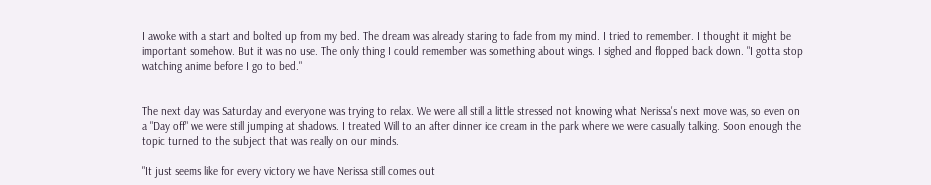I awoke with a start and bolted up from my bed. The dream was already staring to fade from my mind. I tried to remember. I thought it might be important somehow. But it was no use. The only thing I could remember was something about wings. I sighed and flopped back down. "I gotta stop watching anime before I go to bed."


The next day was Saturday and everyone was trying to relax. We were all still a little stressed not knowing what Nerissa's next move was, so even on a "Day off" we were still jumping at shadows. I treated Will to an after dinner ice cream in the park where we were casually talking. Soon enough the topic turned to the subject that was really on our minds.

"It just seems like for every victory we have Nerissa still comes out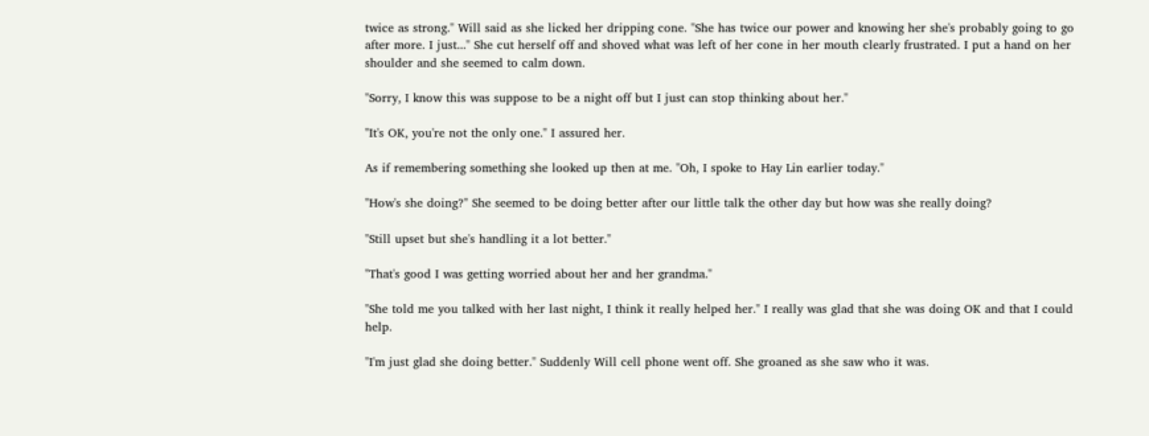twice as strong." Will said as she licked her dripping cone. "She has twice our power and knowing her she's probably going to go after more. I just..." She cut herself off and shoved what was left of her cone in her mouth clearly frustrated. I put a hand on her shoulder and she seemed to calm down.

"Sorry, I know this was suppose to be a night off but I just can stop thinking about her."

"It's OK, you're not the only one." I assured her.

As if remembering something she looked up then at me. "Oh, I spoke to Hay Lin earlier today."

"How's she doing?" She seemed to be doing better after our little talk the other day but how was she really doing?

"Still upset but she's handling it a lot better."

"That's good I was getting worried about her and her grandma."

"She told me you talked with her last night, I think it really helped her." I really was glad that she was doing OK and that I could help.

"I'm just glad she doing better." Suddenly Will cell phone went off. She groaned as she saw who it was.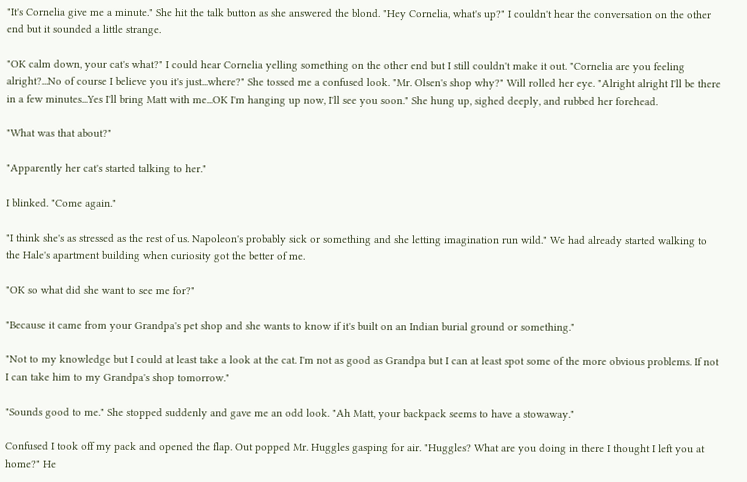"It's Cornelia give me a minute." She hit the talk button as she answered the blond. "Hey Cornelia, what's up?" I couldn't hear the conversation on the other end but it sounded a little strange.

"OK calm down, your cat's what?" I could hear Cornelia yelling something on the other end but I still couldn't make it out. "Cornelia are you feeling alright?...No of course I believe you it's just...where?" She tossed me a confused look. "Mr. Olsen's shop why?" Will rolled her eye. "Alright alright I'll be there in a few minutes...Yes I'll bring Matt with me...OK I'm hanging up now, I'll see you soon." She hung up, sighed deeply, and rubbed her forehead.

"What was that about?"

"Apparently her cat's started talking to her."

I blinked. "Come again."

"I think she's as stressed as the rest of us. Napoleon's probably sick or something and she letting imagination run wild." We had already started walking to the Hale's apartment building when curiosity got the better of me.

"OK so what did she want to see me for?"

"Because it came from your Grandpa's pet shop and she wants to know if it's built on an Indian burial ground or something."

"Not to my knowledge but I could at least take a look at the cat. I'm not as good as Grandpa but I can at least spot some of the more obvious problems. If not I can take him to my Grandpa's shop tomorrow."

"Sounds good to me." She stopped suddenly and gave me an odd look. "Ah Matt, your backpack seems to have a stowaway."

Confused I took off my pack and opened the flap. Out popped Mr. Huggles gasping for air. "Huggles? What are you doing in there I thought I left you at home?" He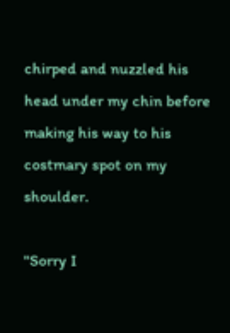chirped and nuzzled his head under my chin before making his way to his costmary spot on my shoulder.

"Sorry I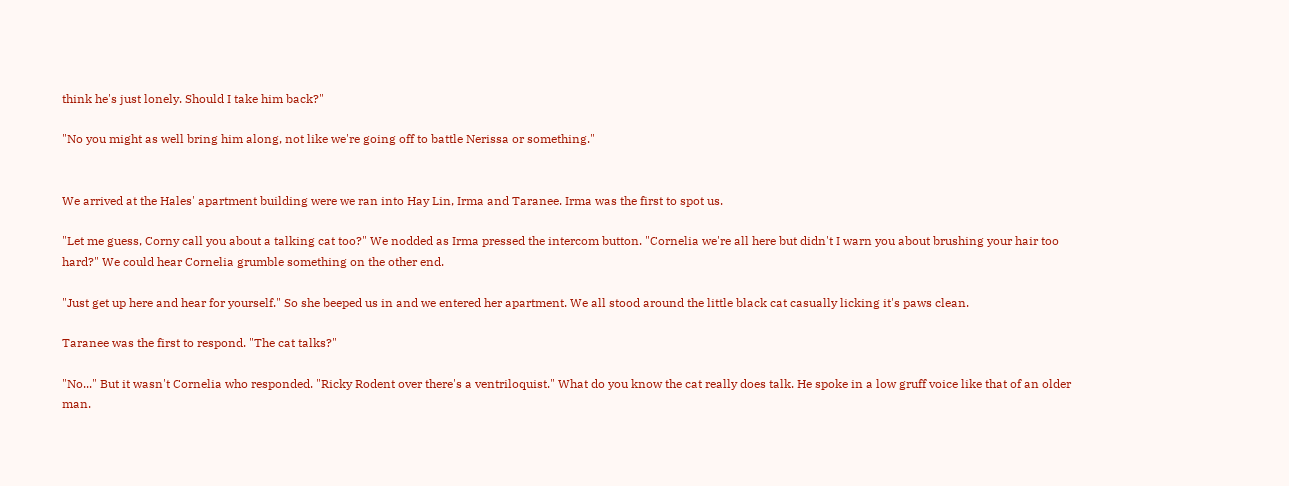think he's just lonely. Should I take him back?"

"No you might as well bring him along, not like we're going off to battle Nerissa or something."


We arrived at the Hales' apartment building were we ran into Hay Lin, Irma and Taranee. Irma was the first to spot us.

"Let me guess, Corny call you about a talking cat too?" We nodded as Irma pressed the intercom button. "Cornelia we're all here but didn't I warn you about brushing your hair too hard?" We could hear Cornelia grumble something on the other end.

"Just get up here and hear for yourself." So she beeped us in and we entered her apartment. We all stood around the little black cat casually licking it's paws clean.

Taranee was the first to respond. "The cat talks?"

"No..." But it wasn't Cornelia who responded. "Ricky Rodent over there's a ventriloquist." What do you know the cat really does talk. He spoke in a low gruff voice like that of an older man.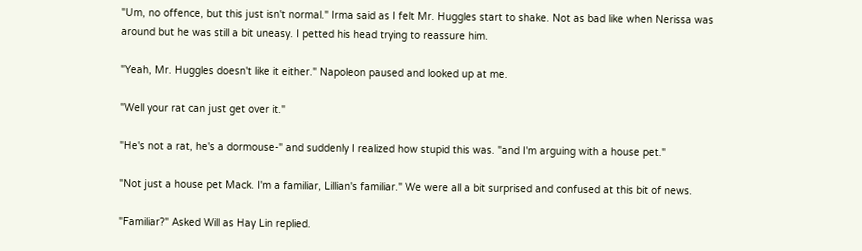"Um, no offence, but this just isn't normal." Irma said as I felt Mr. Huggles start to shake. Not as bad like when Nerissa was around but he was still a bit uneasy. I petted his head trying to reassure him.

"Yeah, Mr. Huggles doesn't like it either." Napoleon paused and looked up at me.

"Well your rat can just get over it."

"He's not a rat, he's a dormouse-" and suddenly I realized how stupid this was. "and I'm arguing with a house pet."

"Not just a house pet Mack. I'm a familiar, Lillian's familiar." We were all a bit surprised and confused at this bit of news.

"Familiar?" Asked Will as Hay Lin replied.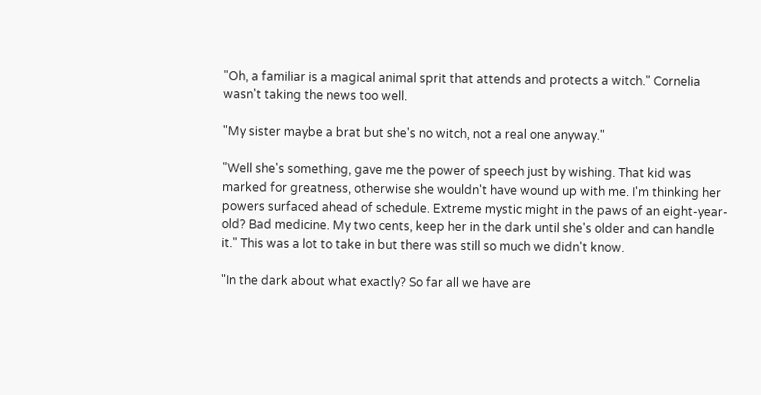"Oh, a familiar is a magical animal sprit that attends and protects a witch." Cornelia wasn't taking the news too well.

"My sister maybe a brat but she's no witch, not a real one anyway."

"Well she's something, gave me the power of speech just by wishing. That kid was marked for greatness, otherwise she wouldn't have wound up with me. I'm thinking her powers surfaced ahead of schedule. Extreme mystic might in the paws of an eight-year-old? Bad medicine. My two cents, keep her in the dark until she's older and can handle it." This was a lot to take in but there was still so much we didn't know.

"In the dark about what exactly? So far all we have are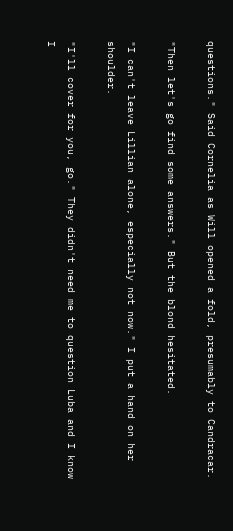questions." Said Cornelia as Will opened a fold, presumably to Candracar.

"Then let's go find some answers." But the blond hesitated.

"I can't leave Lillian alone, especially not now." I put a hand on her shoulder.

"I'll cover for you, go." They didn't need me to question Luba and I know I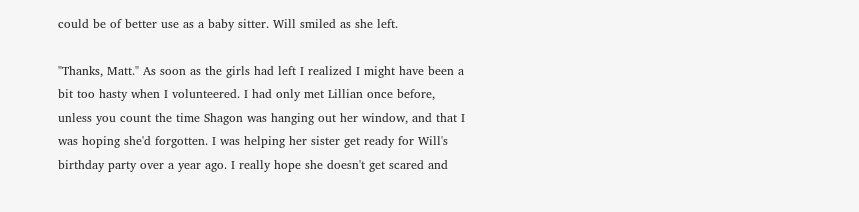could be of better use as a baby sitter. Will smiled as she left.

"Thanks, Matt." As soon as the girls had left I realized I might have been a bit too hasty when I volunteered. I had only met Lillian once before, unless you count the time Shagon was hanging out her window, and that I was hoping she'd forgotten. I was helping her sister get ready for Will's birthday party over a year ago. I really hope she doesn't get scared and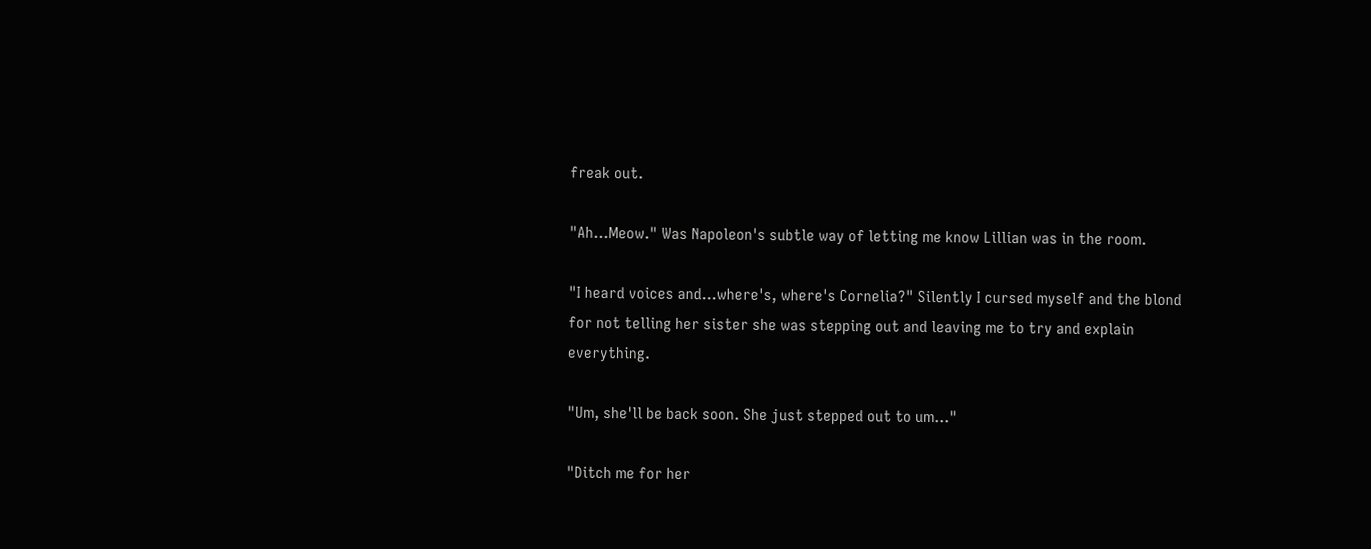freak out.

"Ah...Meow." Was Napoleon's subtle way of letting me know Lillian was in the room.

"I heard voices and...where's, where's Cornelia?" Silently I cursed myself and the blond for not telling her sister she was stepping out and leaving me to try and explain everything.

"Um, she'll be back soon. She just stepped out to um..."

"Ditch me for her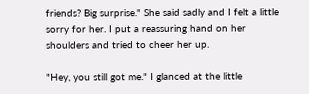friends? Big surprise." She said sadly and I felt a little sorry for her. I put a reassuring hand on her shoulders and tried to cheer her up.

"Hey, you still got me." I glanced at the little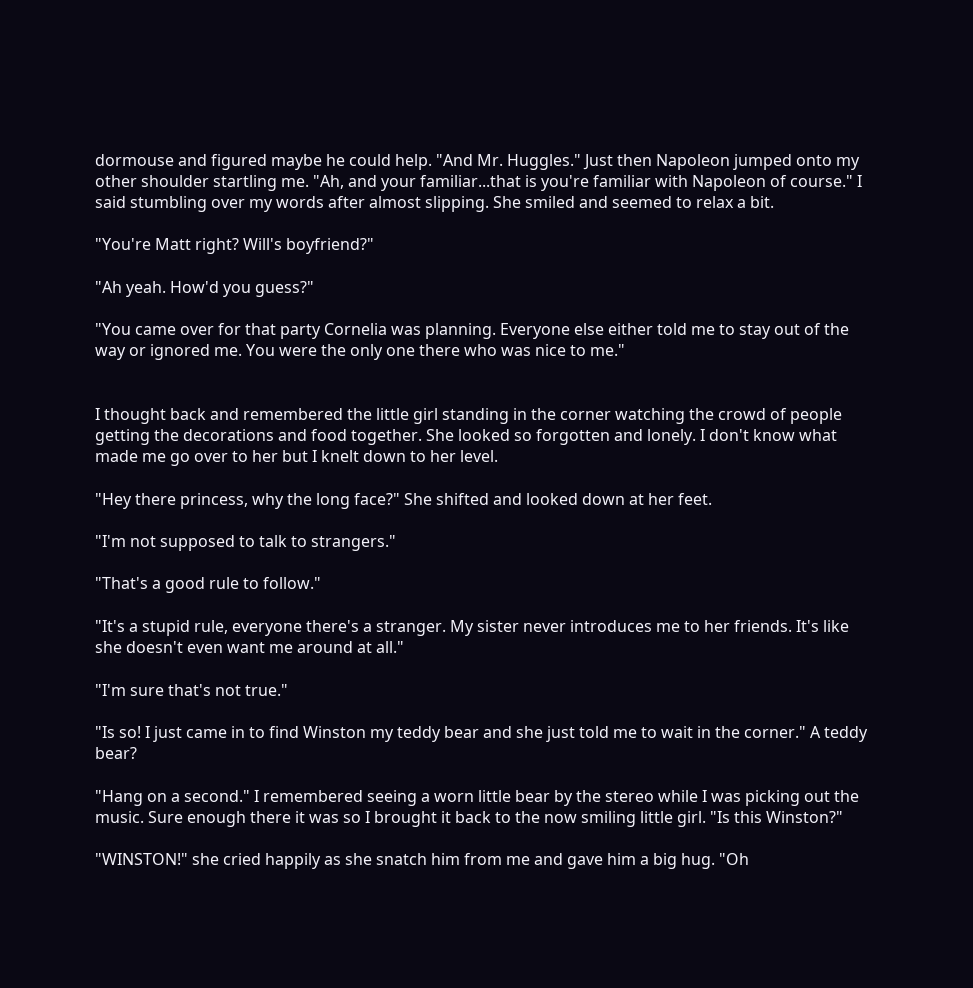dormouse and figured maybe he could help. "And Mr. Huggles." Just then Napoleon jumped onto my other shoulder startling me. "Ah, and your familiar...that is you're familiar with Napoleon of course." I said stumbling over my words after almost slipping. She smiled and seemed to relax a bit.

"You're Matt right? Will's boyfriend?"

"Ah yeah. How'd you guess?"

"You came over for that party Cornelia was planning. Everyone else either told me to stay out of the way or ignored me. You were the only one there who was nice to me."


I thought back and remembered the little girl standing in the corner watching the crowd of people getting the decorations and food together. She looked so forgotten and lonely. I don't know what made me go over to her but I knelt down to her level.

"Hey there princess, why the long face?" She shifted and looked down at her feet.

"I'm not supposed to talk to strangers."

"That's a good rule to follow."

"It's a stupid rule, everyone there's a stranger. My sister never introduces me to her friends. It's like she doesn't even want me around at all."

"I'm sure that's not true."

"Is so! I just came in to find Winston my teddy bear and she just told me to wait in the corner." A teddy bear?

"Hang on a second." I remembered seeing a worn little bear by the stereo while I was picking out the music. Sure enough there it was so I brought it back to the now smiling little girl. "Is this Winston?"

"WINSTON!" she cried happily as she snatch him from me and gave him a big hug. "Oh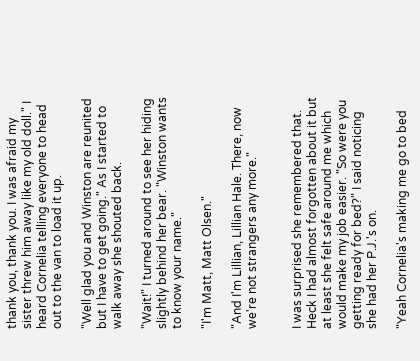thank you, thank you. I was afraid my sister threw him away like my old doll." I heard Cornelia telling everyone to head out to the van to load it up.

"Well glad you and Winston are reunited but I have to get going." As I started to walk away she shouted back.

"Wait!" I turned around to see her hiding slightly behind her bear. "Winston wants to know your name."

"I'm Matt, Matt Olsen."

"And I'm Lillian, Lillian Hale. There, now we're not strangers any more."


I was surprised she remembered that. Heck I had almost forgotten about it but at least she felt safe around me which would make my job easier. "So were you getting ready for bed?" I said noticing she had her P.J.'s on.

"Yeah Cornelia's making me go to bed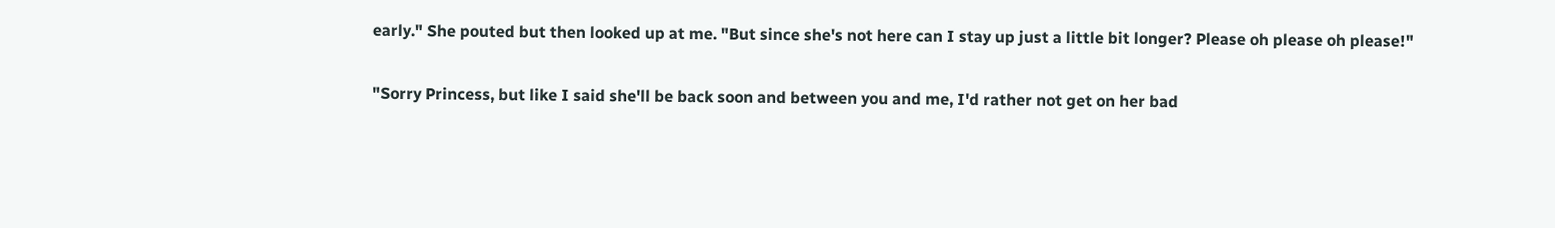early." She pouted but then looked up at me. "But since she's not here can I stay up just a little bit longer? Please oh please oh please!"

"Sorry Princess, but like I said she'll be back soon and between you and me, I'd rather not get on her bad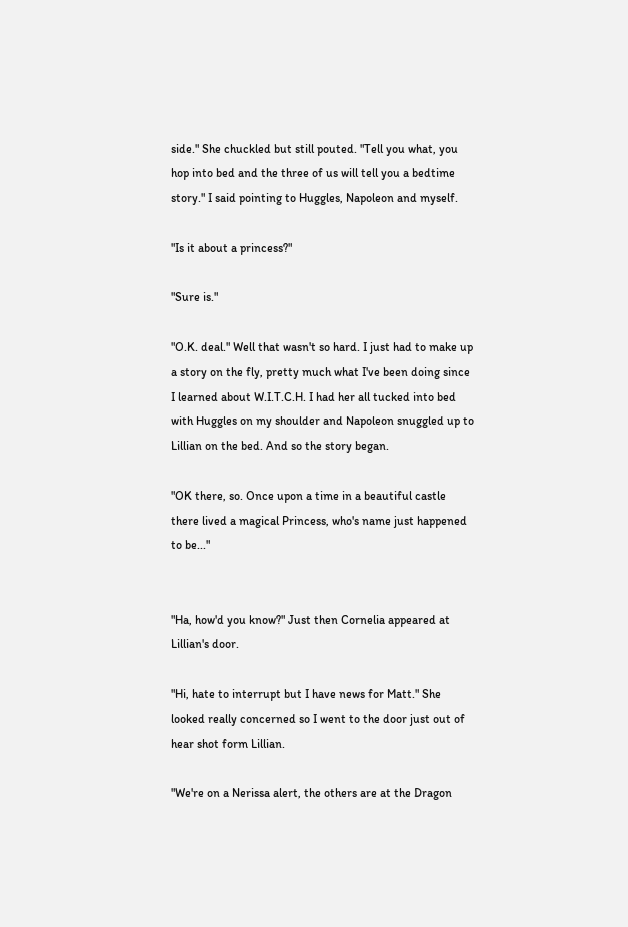side." She chuckled but still pouted. "Tell you what, you hop into bed and the three of us will tell you a bedtime story." I said pointing to Huggles, Napoleon and myself.

"Is it about a princess?"

"Sure is."

"O.K. deal." Well that wasn't so hard. I just had to make up a story on the fly, pretty much what I've been doing since I learned about W.I.T.C.H. I had her all tucked into bed with Huggles on my shoulder and Napoleon snuggled up to Lillian on the bed. And so the story began.

"OK there, so. Once upon a time in a beautiful castle there lived a magical Princess, who's name just happened to be..."


"Ha, how'd you know?" Just then Cornelia appeared at Lillian's door.

"Hi, hate to interrupt but I have news for Matt." She looked really concerned so I went to the door just out of hear shot form Lillian.

"We're on a Nerissa alert, the others are at the Dragon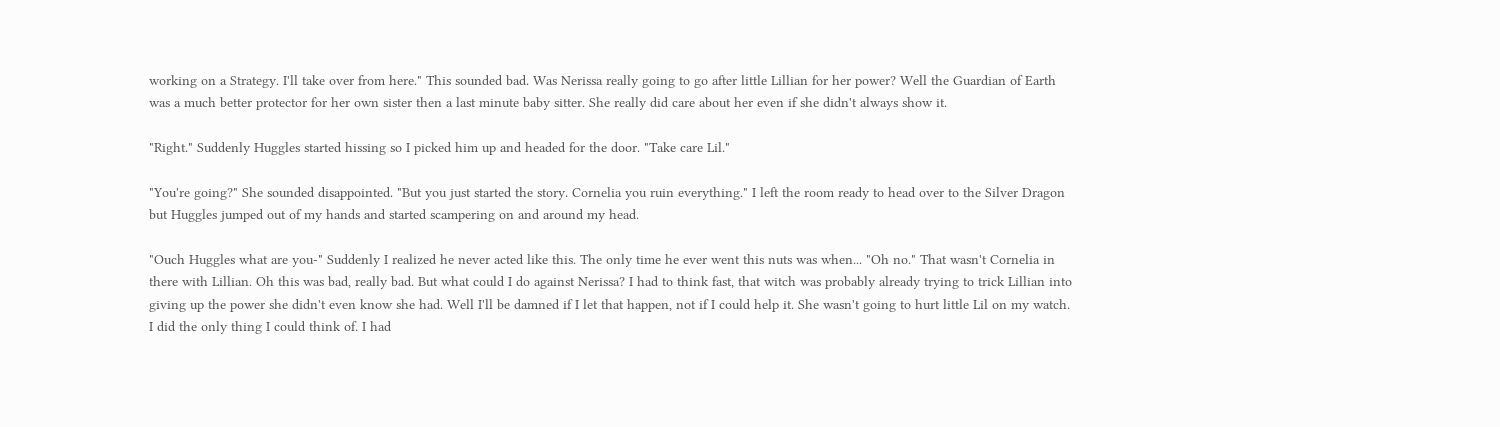working on a Strategy. I'll take over from here." This sounded bad. Was Nerissa really going to go after little Lillian for her power? Well the Guardian of Earth was a much better protector for her own sister then a last minute baby sitter. She really did care about her even if she didn't always show it.

"Right." Suddenly Huggles started hissing so I picked him up and headed for the door. "Take care Lil."

"You're going?" She sounded disappointed. "But you just started the story. Cornelia you ruin everything." I left the room ready to head over to the Silver Dragon but Huggles jumped out of my hands and started scampering on and around my head.

"Ouch Huggles what are you-" Suddenly I realized he never acted like this. The only time he ever went this nuts was when... "Oh no." That wasn't Cornelia in there with Lillian. Oh this was bad, really bad. But what could I do against Nerissa? I had to think fast, that witch was probably already trying to trick Lillian into giving up the power she didn't even know she had. Well I'll be damned if I let that happen, not if I could help it. She wasn't going to hurt little Lil on my watch. I did the only thing I could think of. I had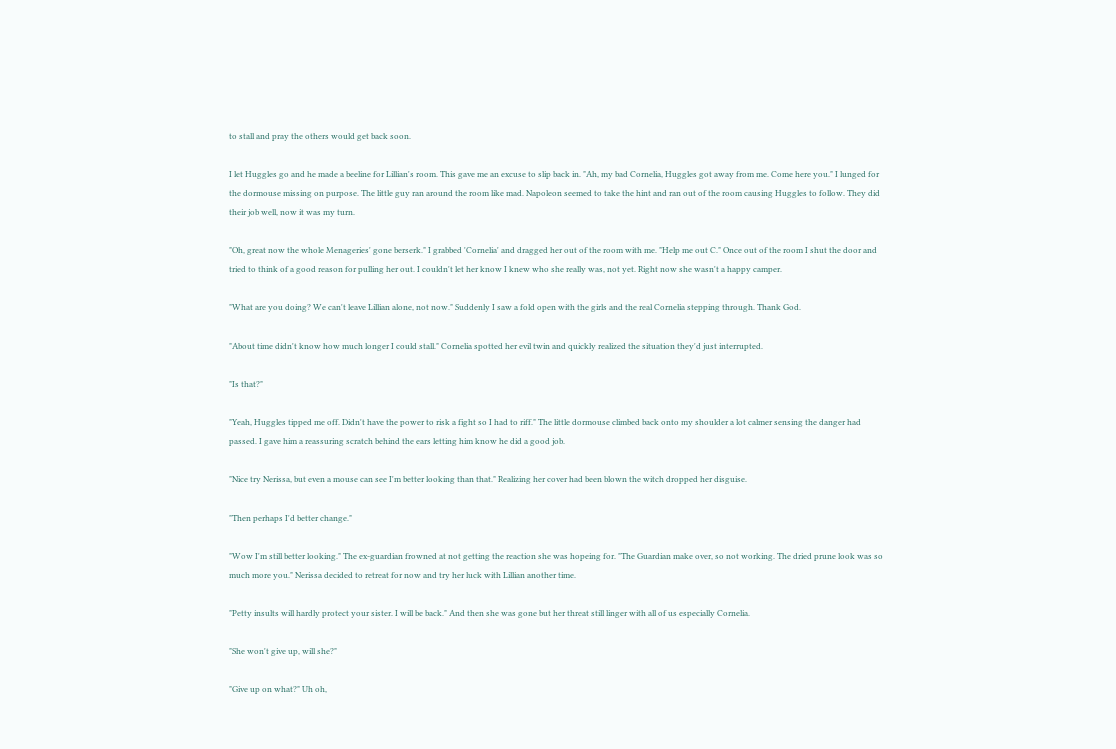to stall and pray the others would get back soon.

I let Huggles go and he made a beeline for Lillian's room. This gave me an excuse to slip back in. "Ah, my bad Cornelia, Huggles got away from me. Come here you." I lunged for the dormouse missing on purpose. The little guy ran around the room like mad. Napoleon seemed to take the hint and ran out of the room causing Huggles to follow. They did their job well, now it was my turn.

"Oh, great now the whole Menageries' gone berserk." I grabbed 'Cornelia' and dragged her out of the room with me. "Help me out C." Once out of the room I shut the door and tried to think of a good reason for pulling her out. I couldn't let her know I knew who she really was, not yet. Right now she wasn't a happy camper.

"What are you doing? We can't leave Lillian alone, not now." Suddenly I saw a fold open with the girls and the real Cornelia stepping through. Thank God.

"About time didn't know how much longer I could stall." Cornelia spotted her evil twin and quickly realized the situation they'd just interrupted.

"Is that?"

"Yeah, Huggles tipped me off. Didn't have the power to risk a fight so I had to riff." The little dormouse climbed back onto my shoulder a lot calmer sensing the danger had passed. I gave him a reassuring scratch behind the ears letting him know he did a good job.

"Nice try Nerissa, but even a mouse can see I'm better looking than that." Realizing her cover had been blown the witch dropped her disguise.

"Then perhaps I'd better change."

"Wow I'm still better looking." The ex-guardian frowned at not getting the reaction she was hopeing for. "The Guardian make over, so not working. The dried prune look was so much more you." Nerissa decided to retreat for now and try her luck with Lillian another time.

"Petty insults will hardly protect your sister. I will be back." And then she was gone but her threat still linger with all of us especially Cornelia.

"She won't give up, will she?"

"Give up on what?" Uh oh,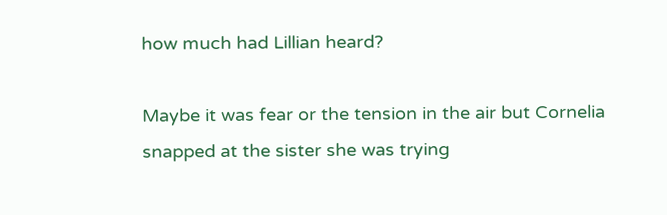how much had Lillian heard?

Maybe it was fear or the tension in the air but Cornelia snapped at the sister she was trying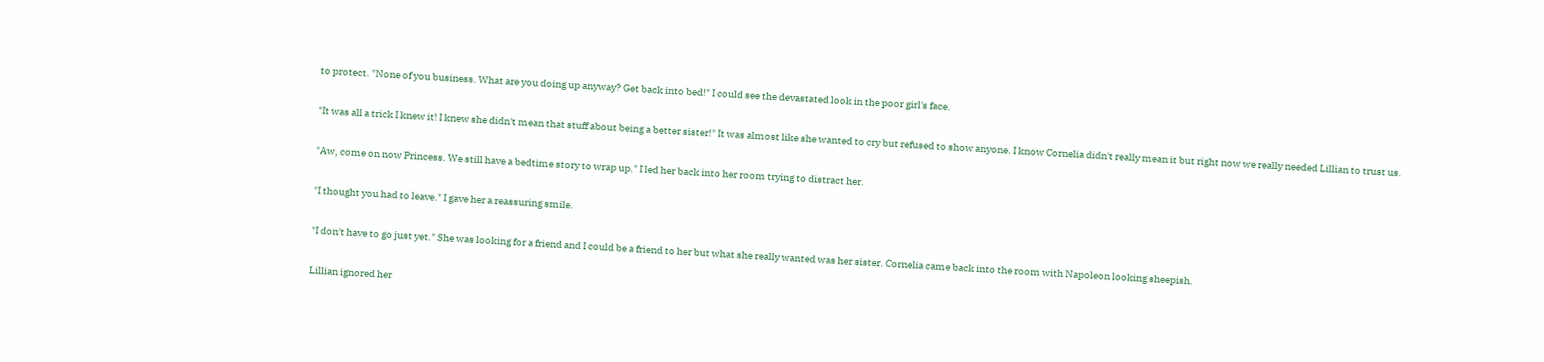to protect. "None of you business. What are you doing up anyway? Get back into bed!" I could see the devastated look in the poor girl's face.

"It was all a trick I knew it! I knew she didn't mean that stuff about being a better sister!" It was almost like she wanted to cry but refused to show anyone. I know Cornelia didn't really mean it but right now we really needed Lillian to trust us.

"Aw, come on now Princess. We still have a bedtime story to wrap up." I led her back into her room trying to distract her.

"I thought you had to leave." I gave her a reassuring smile.

"I don't have to go just yet." She was looking for a friend and I could be a friend to her but what she really wanted was her sister. Cornelia came back into the room with Napoleon looking sheepish.

Lillian ignored her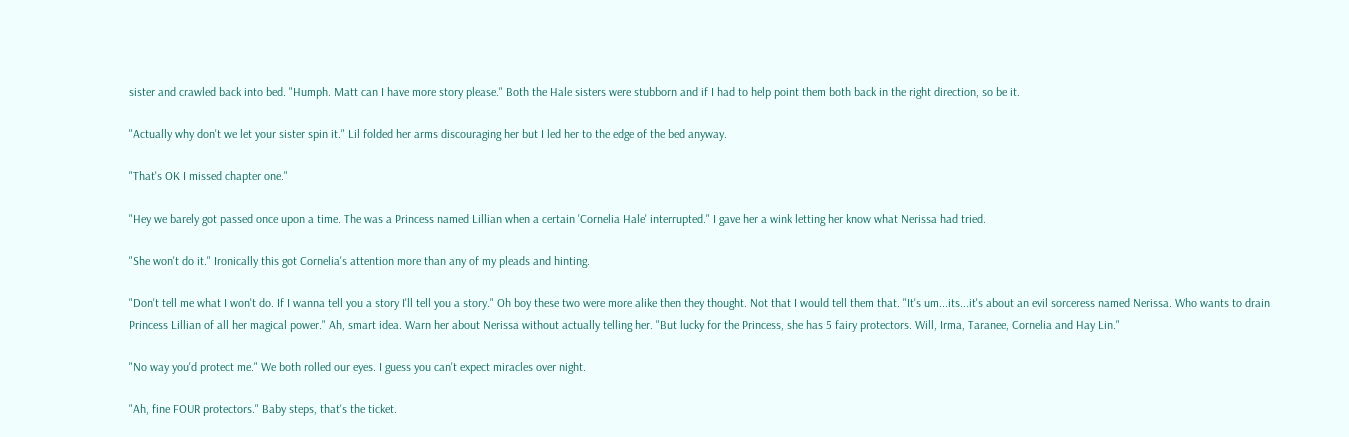sister and crawled back into bed. "Humph. Matt can I have more story please." Both the Hale sisters were stubborn and if I had to help point them both back in the right direction, so be it.

"Actually why don't we let your sister spin it." Lil folded her arms discouraging her but I led her to the edge of the bed anyway.

"That's OK I missed chapter one."

"Hey we barely got passed once upon a time. The was a Princess named Lillian when a certain 'Cornelia Hale' interrupted." I gave her a wink letting her know what Nerissa had tried.

"She won't do it." Ironically this got Cornelia's attention more than any of my pleads and hinting.

"Don't tell me what I won't do. If I wanna tell you a story I'll tell you a story." Oh boy these two were more alike then they thought. Not that I would tell them that. "It's um...its...it's about an evil sorceress named Nerissa. Who wants to drain Princess Lillian of all her magical power." Ah, smart idea. Warn her about Nerissa without actually telling her. "But lucky for the Princess, she has 5 fairy protectors. Will, Irma, Taranee, Cornelia and Hay Lin."

"No way you'd protect me." We both rolled our eyes. I guess you can't expect miracles over night.

"Ah, fine FOUR protectors." Baby steps, that's the ticket.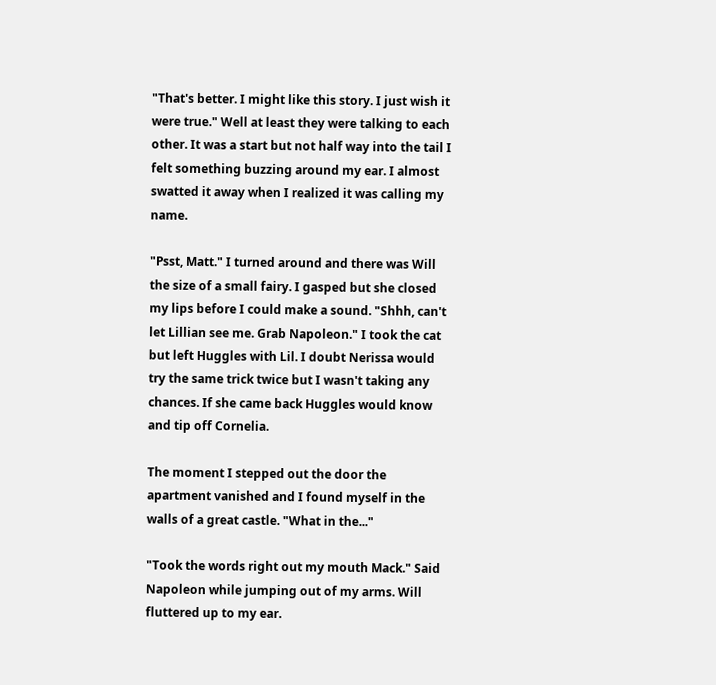"That's better. I might like this story. I just wish it were true." Well at least they were talking to each other. It was a start but not half way into the tail I felt something buzzing around my ear. I almost swatted it away when I realized it was calling my name.

"Psst, Matt." I turned around and there was Will the size of a small fairy. I gasped but she closed my lips before I could make a sound. "Shhh, can't let Lillian see me. Grab Napoleon." I took the cat but left Huggles with Lil. I doubt Nerissa would try the same trick twice but I wasn't taking any chances. If she came back Huggles would know and tip off Cornelia.

The moment I stepped out the door the apartment vanished and I found myself in the walls of a great castle. "What in the..."

"Took the words right out my mouth Mack." Said Napoleon while jumping out of my arms. Will fluttered up to my ear.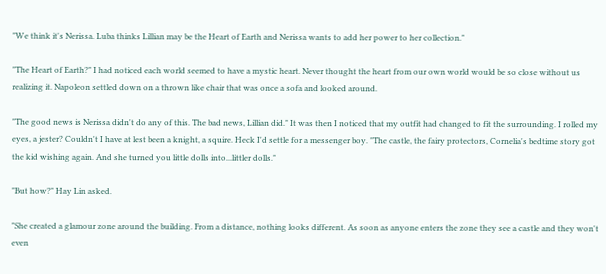"We think it's Nerissa. Luba thinks Lillian may be the Heart of Earth and Nerissa wants to add her power to her collection."

"The Heart of Earth?" I had noticed each world seemed to have a mystic heart. Never thought the heart from our own world would be so close without us realizing it. Napoleon settled down on a thrown like chair that was once a sofa and looked around.

"The good news is Nerissa didn't do any of this. The bad news, Lillian did." It was then I noticed that my outfit had changed to fit the surrounding. I rolled my eyes, a jester? Couldn't I have at lest been a knight, a squire. Heck I'd settle for a messenger boy. "The castle, the fairy protectors, Cornelia's bedtime story got the kid wishing again. And she turned you little dolls into...littler dolls."

"But how?" Hay Lin asked.

"She created a glamour zone around the building. From a distance, nothing looks different. As soon as anyone enters the zone they see a castle and they won't even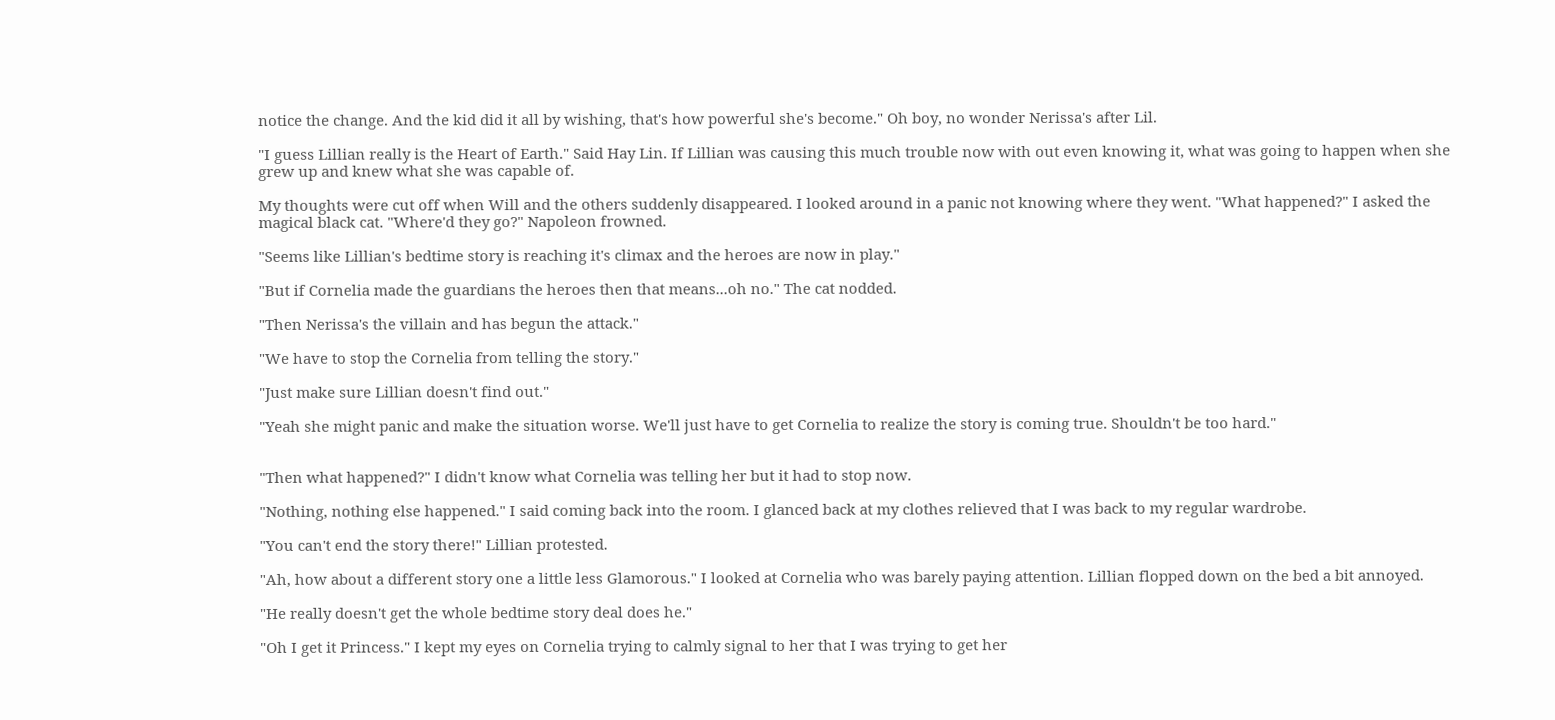notice the change. And the kid did it all by wishing, that's how powerful she's become." Oh boy, no wonder Nerissa's after Lil.

"I guess Lillian really is the Heart of Earth." Said Hay Lin. If Lillian was causing this much trouble now with out even knowing it, what was going to happen when she grew up and knew what she was capable of.

My thoughts were cut off when Will and the others suddenly disappeared. I looked around in a panic not knowing where they went. "What happened?" I asked the magical black cat. "Where'd they go?" Napoleon frowned.

"Seems like Lillian's bedtime story is reaching it's climax and the heroes are now in play."

"But if Cornelia made the guardians the heroes then that means...oh no." The cat nodded.

"Then Nerissa's the villain and has begun the attack."

"We have to stop the Cornelia from telling the story."

"Just make sure Lillian doesn't find out."

"Yeah she might panic and make the situation worse. We'll just have to get Cornelia to realize the story is coming true. Shouldn't be too hard."


"Then what happened?" I didn't know what Cornelia was telling her but it had to stop now.

"Nothing, nothing else happened." I said coming back into the room. I glanced back at my clothes relieved that I was back to my regular wardrobe.

"You can't end the story there!" Lillian protested.

"Ah, how about a different story one a little less Glamorous." I looked at Cornelia who was barely paying attention. Lillian flopped down on the bed a bit annoyed.

"He really doesn't get the whole bedtime story deal does he."

"Oh I get it Princess." I kept my eyes on Cornelia trying to calmly signal to her that I was trying to get her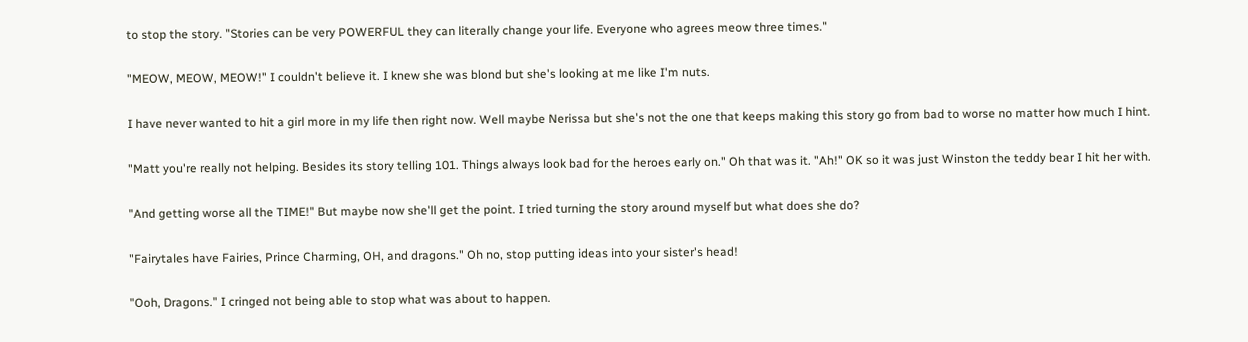to stop the story. "Stories can be very POWERFUL they can literally change your life. Everyone who agrees meow three times."

"MEOW, MEOW, MEOW!" I couldn't believe it. I knew she was blond but she's looking at me like I'm nuts.

I have never wanted to hit a girl more in my life then right now. Well maybe Nerissa but she's not the one that keeps making this story go from bad to worse no matter how much I hint.

"Matt you're really not helping. Besides its story telling 101. Things always look bad for the heroes early on." Oh that was it. "Ah!" OK so it was just Winston the teddy bear I hit her with.

"And getting worse all the TIME!" But maybe now she'll get the point. I tried turning the story around myself but what does she do?

"Fairytales have Fairies, Prince Charming, OH, and dragons." Oh no, stop putting ideas into your sister's head!

"Ooh, Dragons." I cringed not being able to stop what was about to happen.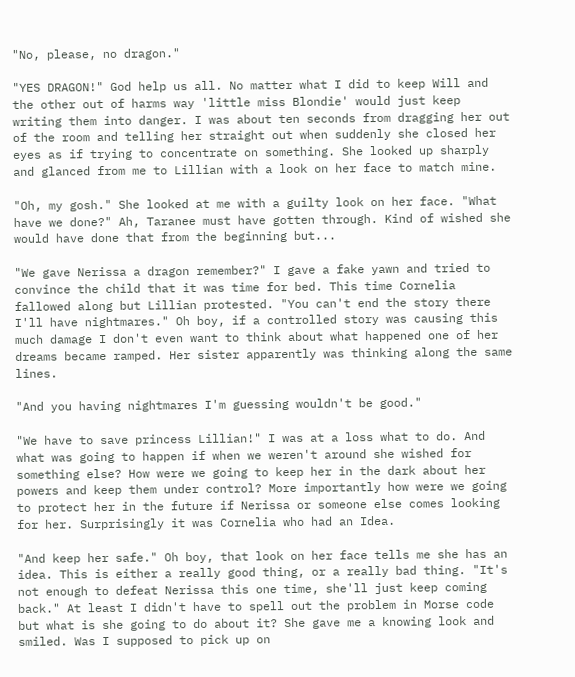"No, please, no dragon."

"YES DRAGON!" God help us all. No matter what I did to keep Will and the other out of harms way 'little miss Blondie' would just keep writing them into danger. I was about ten seconds from dragging her out of the room and telling her straight out when suddenly she closed her eyes as if trying to concentrate on something. She looked up sharply and glanced from me to Lillian with a look on her face to match mine.

"Oh, my gosh." She looked at me with a guilty look on her face. "What have we done?" Ah, Taranee must have gotten through. Kind of wished she would have done that from the beginning but...

"We gave Nerissa a dragon remember?" I gave a fake yawn and tried to convince the child that it was time for bed. This time Cornelia fallowed along but Lillian protested. "You can't end the story there I'll have nightmares." Oh boy, if a controlled story was causing this much damage I don't even want to think about what happened one of her dreams became ramped. Her sister apparently was thinking along the same lines.

"And you having nightmares I'm guessing wouldn't be good."

"We have to save princess Lillian!" I was at a loss what to do. And what was going to happen if when we weren't around she wished for something else? How were we going to keep her in the dark about her powers and keep them under control? More importantly how were we going to protect her in the future if Nerissa or someone else comes looking for her. Surprisingly it was Cornelia who had an Idea.

"And keep her safe." Oh boy, that look on her face tells me she has an idea. This is either a really good thing, or a really bad thing. "It's not enough to defeat Nerissa this one time, she'll just keep coming back." At least I didn't have to spell out the problem in Morse code but what is she going to do about it? She gave me a knowing look and smiled. Was I supposed to pick up on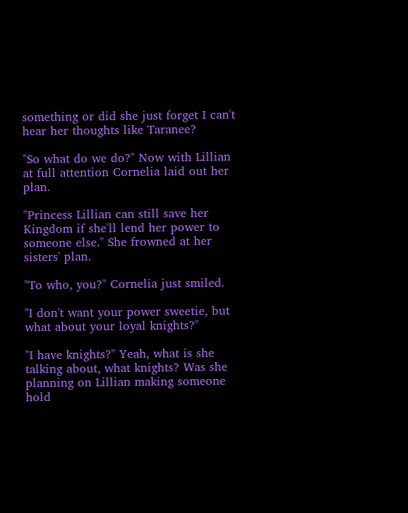something or did she just forget I can't hear her thoughts like Taranee?

"So what do we do?" Now with Lillian at full attention Cornelia laid out her plan.

"Princess Lillian can still save her Kingdom if she'll lend her power to someone else." She frowned at her sisters' plan.

"To who, you?" Cornelia just smiled.

"I don't want your power sweetie, but what about your loyal knights?"

"I have knights?" Yeah, what is she talking about, what knights? Was she planning on Lillian making someone hold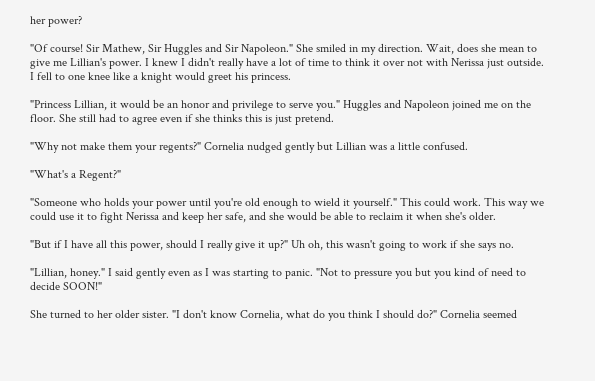her power?

"Of course! Sir Mathew, Sir Huggles and Sir Napoleon." She smiled in my direction. Wait, does she mean to give me Lillian's power. I knew I didn't really have a lot of time to think it over not with Nerissa just outside. I fell to one knee like a knight would greet his princess.

"Princess Lillian, it would be an honor and privilege to serve you." Huggles and Napoleon joined me on the floor. She still had to agree even if she thinks this is just pretend.

"Why not make them your regents?" Cornelia nudged gently but Lillian was a little confused.

"What's a Regent?"

"Someone who holds your power until you're old enough to wield it yourself." This could work. This way we could use it to fight Nerissa and keep her safe, and she would be able to reclaim it when she's older.

"But if I have all this power, should I really give it up?" Uh oh, this wasn't going to work if she says no.

"Lillian, honey." I said gently even as I was starting to panic. "Not to pressure you but you kind of need to decide SOON!"

She turned to her older sister. "I don't know Cornelia, what do you think I should do?" Cornelia seemed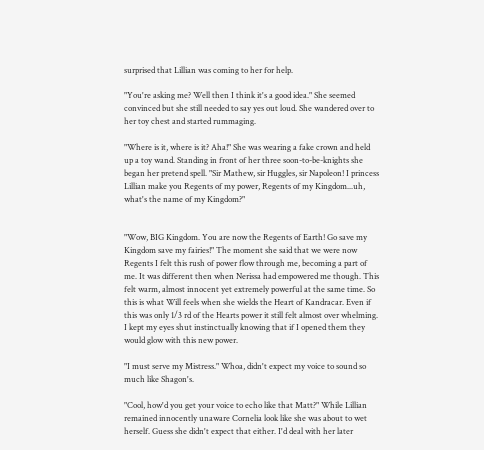surprised that Lillian was coming to her for help.

"You're asking me? Well then I think it's a good idea." She seemed convinced but she still needed to say yes out loud. She wandered over to her toy chest and started rummaging.

"Where is it, where is it? Aha!" She was wearing a fake crown and held up a toy wand. Standing in front of her three soon-to-be-knights she began her pretend spell. "Sir Mathew, sir Huggles, sir Napoleon! I princess Lillian make you Regents of my power, Regents of my Kingdom...uh, what's the name of my Kingdom?"


"Wow, BIG Kingdom. You are now the Regents of Earth! Go save my Kingdom save my fairies!" The moment she said that we were now Regents I felt this rush of power flow through me, becoming a part of me. It was different then when Nerissa had empowered me though. This felt warm, almost innocent yet extremely powerful at the same time. So this is what Will feels when she wields the Heart of Kandracar. Even if this was only 1/3 rd of the Hearts power it still felt almost over whelming. I kept my eyes shut instinctually knowing that if I opened them they would glow with this new power.

"I must serve my Mistress." Whoa, didn't expect my voice to sound so much like Shagon's.

"Cool, how'd you get your voice to echo like that Matt?" While Lillian remained innocently unaware Cornelia look like she was about to wet herself. Guess she didn't expect that either. I'd deal with her later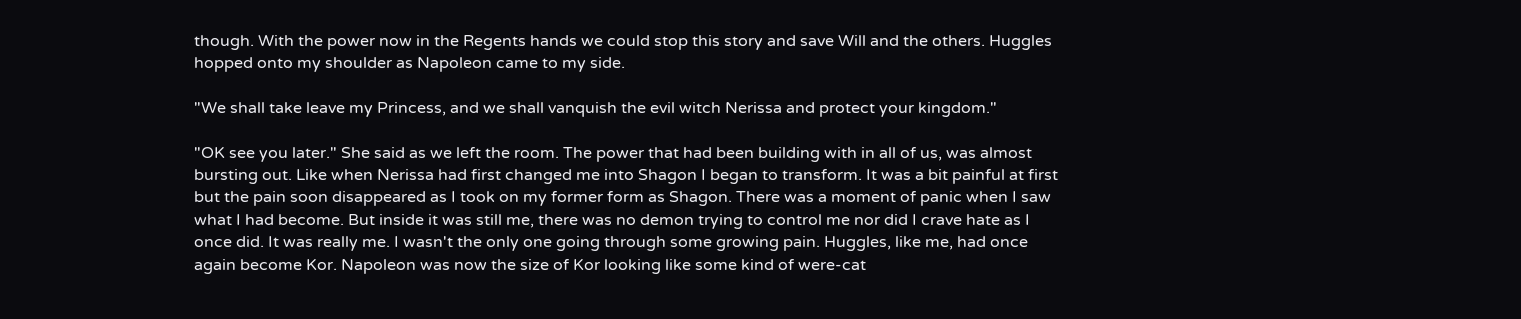though. With the power now in the Regents hands we could stop this story and save Will and the others. Huggles hopped onto my shoulder as Napoleon came to my side.

"We shall take leave my Princess, and we shall vanquish the evil witch Nerissa and protect your kingdom."

"OK see you later." She said as we left the room. The power that had been building with in all of us, was almost bursting out. Like when Nerissa had first changed me into Shagon I began to transform. It was a bit painful at first but the pain soon disappeared as I took on my former form as Shagon. There was a moment of panic when I saw what I had become. But inside it was still me, there was no demon trying to control me nor did I crave hate as I once did. It was really me. I wasn't the only one going through some growing pain. Huggles, like me, had once again become Kor. Napoleon was now the size of Kor looking like some kind of were-cat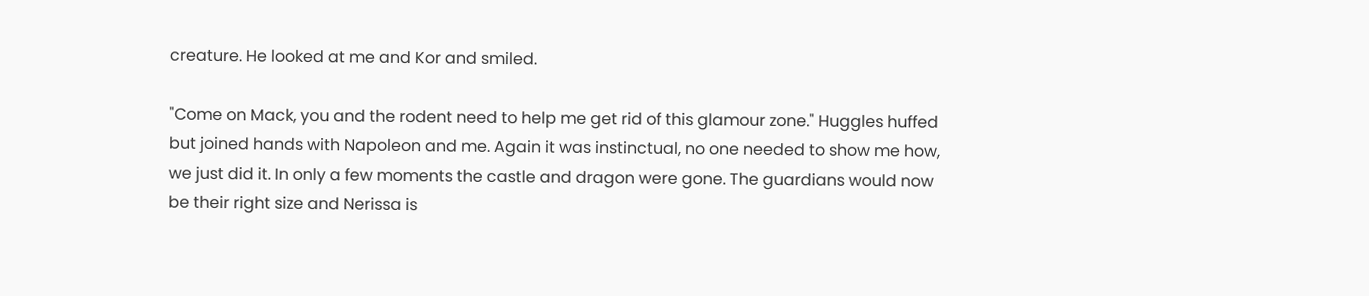creature. He looked at me and Kor and smiled.

"Come on Mack, you and the rodent need to help me get rid of this glamour zone." Huggles huffed but joined hands with Napoleon and me. Again it was instinctual, no one needed to show me how, we just did it. In only a few moments the castle and dragon were gone. The guardians would now be their right size and Nerissa is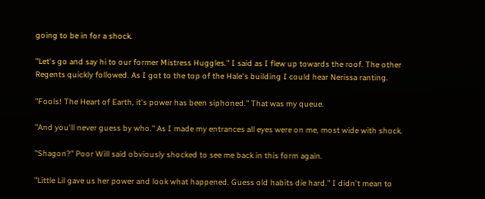going to be in for a shock.

"Let's go and say hi to our former Mistress Huggles." I said as I flew up towards the roof. The other Regents quickly followed. As I got to the top of the Hale's building I could hear Nerissa ranting.

"Fools! The Heart of Earth, it's power has been siphoned." That was my queue.

"And you'll never guess by who." As I made my entrances all eyes were on me, most wide with shock.

"Shagon?" Poor Will said obviously shocked to see me back in this form again.

"Little Lil gave us her power and look what happened. Guess old habits die hard." I didn't mean to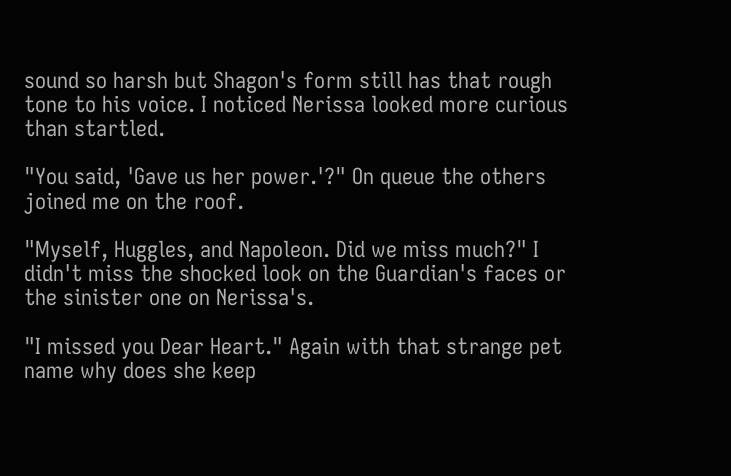sound so harsh but Shagon's form still has that rough tone to his voice. I noticed Nerissa looked more curious than startled.

"You said, 'Gave us her power.'?" On queue the others joined me on the roof.

"Myself, Huggles, and Napoleon. Did we miss much?" I didn't miss the shocked look on the Guardian's faces or the sinister one on Nerissa's.

"I missed you Dear Heart." Again with that strange pet name why does she keep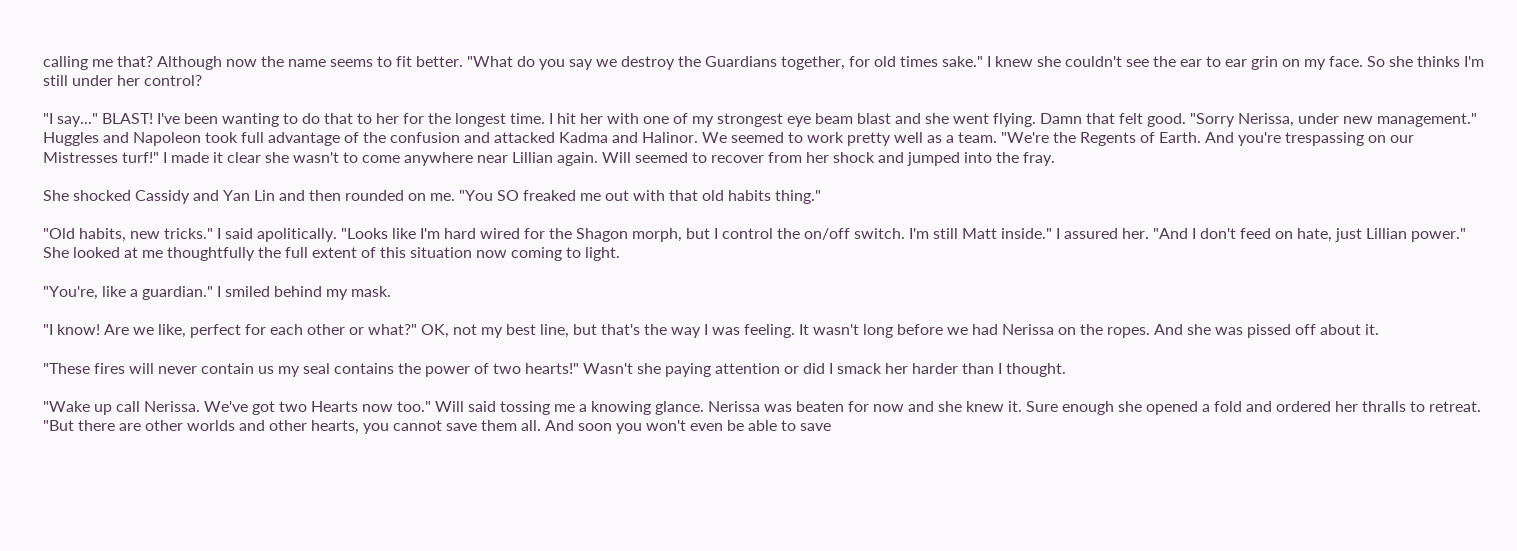calling me that? Although now the name seems to fit better. "What do you say we destroy the Guardians together, for old times sake." I knew she couldn't see the ear to ear grin on my face. So she thinks I'm still under her control?

"I say..." BLAST! I've been wanting to do that to her for the longest time. I hit her with one of my strongest eye beam blast and she went flying. Damn that felt good. "Sorry Nerissa, under new management." Huggles and Napoleon took full advantage of the confusion and attacked Kadma and Halinor. We seemed to work pretty well as a team. "We're the Regents of Earth. And you're trespassing on our Mistresses turf!" I made it clear she wasn't to come anywhere near Lillian again. Will seemed to recover from her shock and jumped into the fray.

She shocked Cassidy and Yan Lin and then rounded on me. "You SO freaked me out with that old habits thing."

"Old habits, new tricks." I said apolitically. "Looks like I'm hard wired for the Shagon morph, but I control the on/off switch. I'm still Matt inside." I assured her. "And I don't feed on hate, just Lillian power." She looked at me thoughtfully the full extent of this situation now coming to light.

"You're, like a guardian." I smiled behind my mask.

"I know! Are we like, perfect for each other or what?" OK, not my best line, but that's the way I was feeling. It wasn't long before we had Nerissa on the ropes. And she was pissed off about it.

"These fires will never contain us my seal contains the power of two hearts!" Wasn't she paying attention or did I smack her harder than I thought.

"Wake up call Nerissa. We've got two Hearts now too." Will said tossing me a knowing glance. Nerissa was beaten for now and she knew it. Sure enough she opened a fold and ordered her thralls to retreat. "But there are other worlds and other hearts, you cannot save them all. And soon you won't even be able to save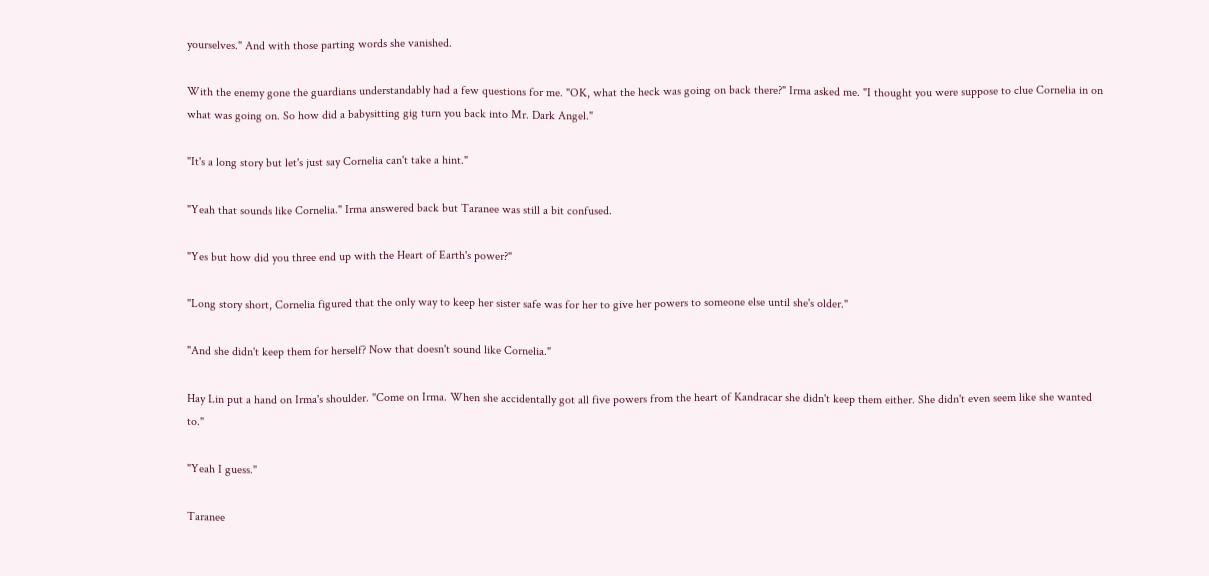yourselves." And with those parting words she vanished.

With the enemy gone the guardians understandably had a few questions for me. "OK, what the heck was going on back there?" Irma asked me. "I thought you were suppose to clue Cornelia in on what was going on. So how did a babysitting gig turn you back into Mr. Dark Angel."

"It's a long story but let's just say Cornelia can't take a hint."

"Yeah that sounds like Cornelia." Irma answered back but Taranee was still a bit confused.

"Yes but how did you three end up with the Heart of Earth's power?"

"Long story short, Cornelia figured that the only way to keep her sister safe was for her to give her powers to someone else until she's older."

"And she didn't keep them for herself? Now that doesn't sound like Cornelia."

Hay Lin put a hand on Irma's shoulder. "Come on Irma. When she accidentally got all five powers from the heart of Kandracar she didn't keep them either. She didn't even seem like she wanted to."

"Yeah I guess."

Taranee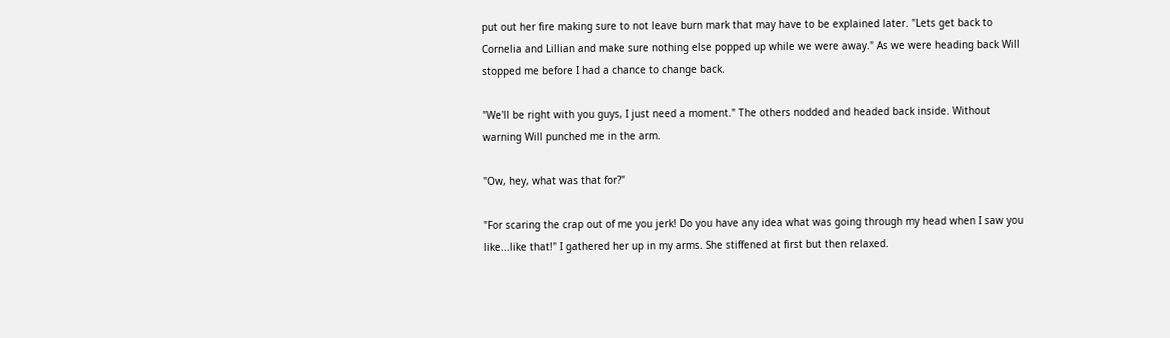put out her fire making sure to not leave burn mark that may have to be explained later. "Lets get back to Cornelia and Lillian and make sure nothing else popped up while we were away." As we were heading back Will stopped me before I had a chance to change back.

"We'll be right with you guys, I just need a moment." The others nodded and headed back inside. Without warning Will punched me in the arm.

"Ow, hey, what was that for?"

"For scaring the crap out of me you jerk! Do you have any idea what was going through my head when I saw you like...like that!" I gathered her up in my arms. She stiffened at first but then relaxed.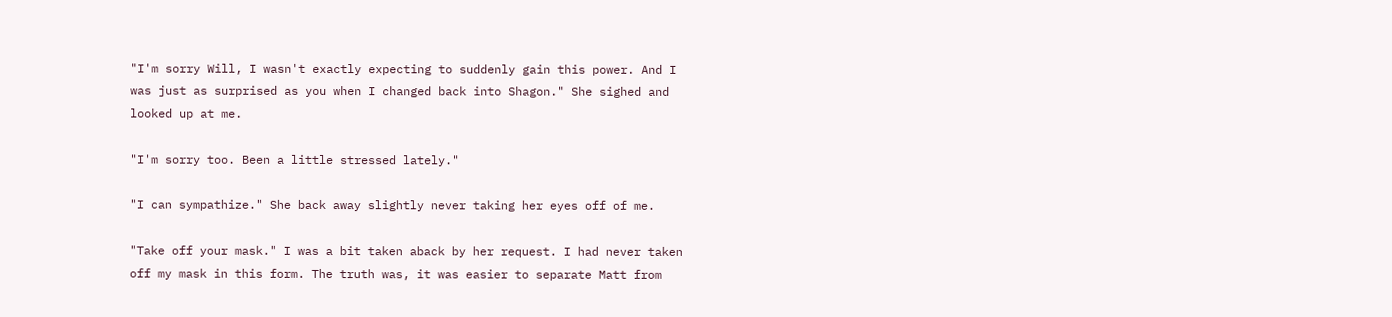"I'm sorry Will, I wasn't exactly expecting to suddenly gain this power. And I was just as surprised as you when I changed back into Shagon." She sighed and looked up at me.

"I'm sorry too. Been a little stressed lately."

"I can sympathize." She back away slightly never taking her eyes off of me.

"Take off your mask." I was a bit taken aback by her request. I had never taken off my mask in this form. The truth was, it was easier to separate Matt from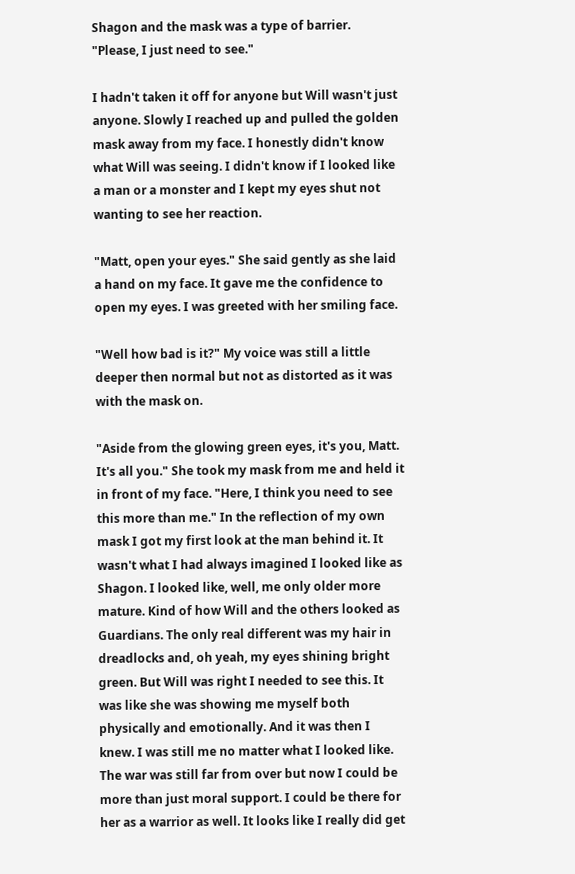Shagon and the mask was a type of barrier. "Please, I just need to see."

I hadn't taken it off for anyone but Will wasn't just anyone. Slowly I reached up and pulled the golden mask away from my face. I honestly didn't know what Will was seeing. I didn't know if I looked like a man or a monster and I kept my eyes shut not wanting to see her reaction.

"Matt, open your eyes." She said gently as she laid a hand on my face. It gave me the confidence to open my eyes. I was greeted with her smiling face.

"Well how bad is it?" My voice was still a little deeper then normal but not as distorted as it was with the mask on.

"Aside from the glowing green eyes, it's you, Matt. It's all you." She took my mask from me and held it in front of my face. "Here, I think you need to see this more than me." In the reflection of my own mask I got my first look at the man behind it. It wasn't what I had always imagined I looked like as Shagon. I looked like, well, me only older more mature. Kind of how Will and the others looked as Guardians. The only real different was my hair in dreadlocks and, oh yeah, my eyes shining bright green. But Will was right I needed to see this. It was like she was showing me myself both physically and emotionally. And it was then I knew. I was still me no matter what I looked like. The war was still far from over but now I could be more than just moral support. I could be there for her as a warrior as well. It looks like I really did get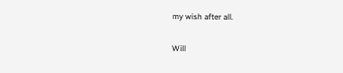my wish after all.

Will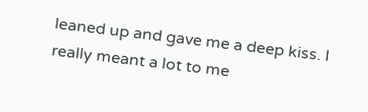leaned up and gave me a deep kiss. I really meant a lot to me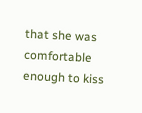that she was comfortable enough to kiss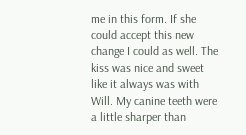me in this form. If she could accept this new change I could as well. The kiss was nice and sweet like it always was with Will. My canine teeth were a little sharper than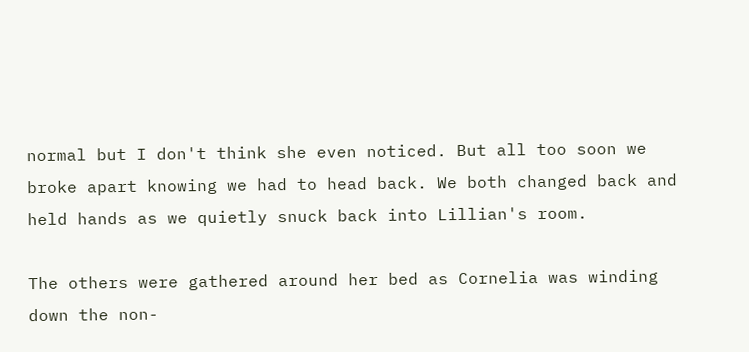normal but I don't think she even noticed. But all too soon we broke apart knowing we had to head back. We both changed back and held hands as we quietly snuck back into Lillian's room.

The others were gathered around her bed as Cornelia was winding down the non-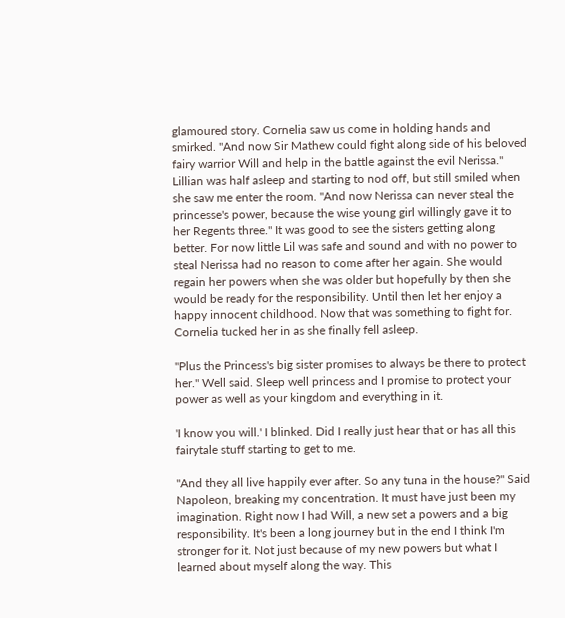glamoured story. Cornelia saw us come in holding hands and smirked. "And now Sir Mathew could fight along side of his beloved fairy warrior Will and help in the battle against the evil Nerissa." Lillian was half asleep and starting to nod off, but still smiled when she saw me enter the room. "And now Nerissa can never steal the princesse's power, because the wise young girl willingly gave it to her Regents three." It was good to see the sisters getting along better. For now little Lil was safe and sound and with no power to steal Nerissa had no reason to come after her again. She would regain her powers when she was older but hopefully by then she would be ready for the responsibility. Until then let her enjoy a happy innocent childhood. Now that was something to fight for. Cornelia tucked her in as she finally fell asleep.

"Plus the Princess's big sister promises to always be there to protect her." Well said. Sleep well princess and I promise to protect your power as well as your kingdom and everything in it.

'I know you will.' I blinked. Did I really just hear that or has all this fairytale stuff starting to get to me.

"And they all live happily ever after. So any tuna in the house?" Said Napoleon, breaking my concentration. It must have just been my imagination. Right now I had Will, a new set a powers and a big responsibility. It's been a long journey but in the end I think I'm stronger for it. Not just because of my new powers but what I learned about myself along the way. This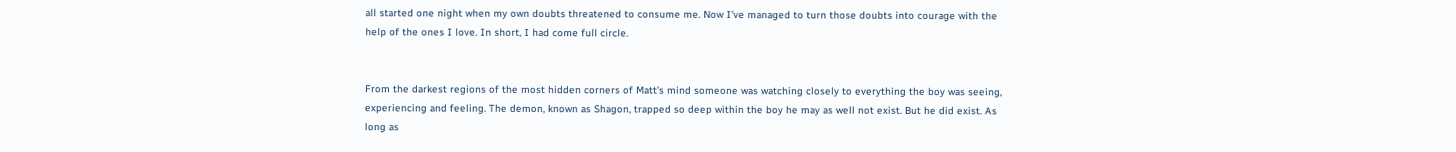all started one night when my own doubts threatened to consume me. Now I've managed to turn those doubts into courage with the help of the ones I love. In short, I had come full circle.


From the darkest regions of the most hidden corners of Matt's mind someone was watching closely to everything the boy was seeing, experiencing and feeling. The demon, known as Shagon, trapped so deep within the boy he may as well not exist. But he did exist. As long as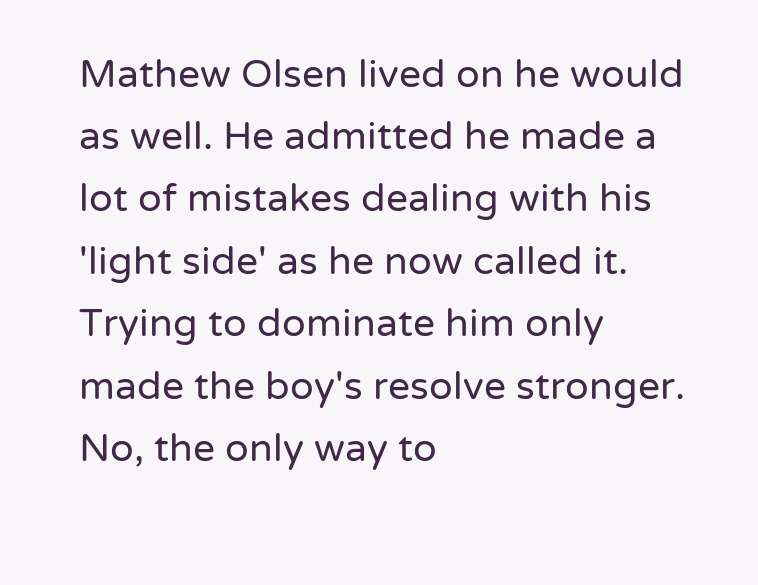Mathew Olsen lived on he would as well. He admitted he made a lot of mistakes dealing with his 'light side' as he now called it. Trying to dominate him only made the boy's resolve stronger. No, the only way to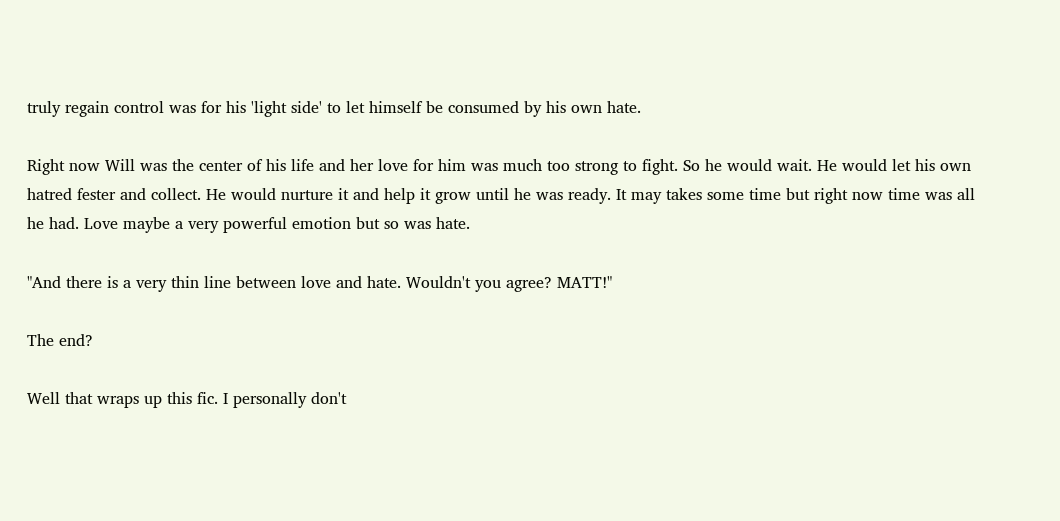truly regain control was for his 'light side' to let himself be consumed by his own hate.

Right now Will was the center of his life and her love for him was much too strong to fight. So he would wait. He would let his own hatred fester and collect. He would nurture it and help it grow until he was ready. It may takes some time but right now time was all he had. Love maybe a very powerful emotion but so was hate.

"And there is a very thin line between love and hate. Wouldn't you agree? MATT!"

The end?

Well that wraps up this fic. I personally don't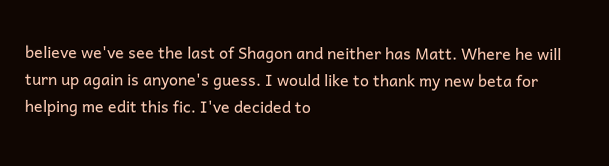believe we've see the last of Shagon and neither has Matt. Where he will turn up again is anyone's guess. I would like to thank my new beta for helping me edit this fic. I've decided to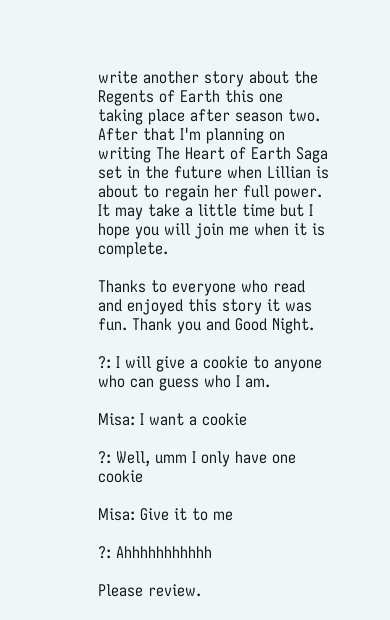write another story about the Regents of Earth this one taking place after season two. After that I'm planning on writing The Heart of Earth Saga set in the future when Lillian is about to regain her full power. It may take a little time but I hope you will join me when it is complete.

Thanks to everyone who read and enjoyed this story it was fun. Thank you and Good Night.

?: I will give a cookie to anyone who can guess who I am.

Misa: I want a cookie

?: Well, umm I only have one cookie

Misa: Give it to me

?: Ahhhhhhhhhhh

Please review.